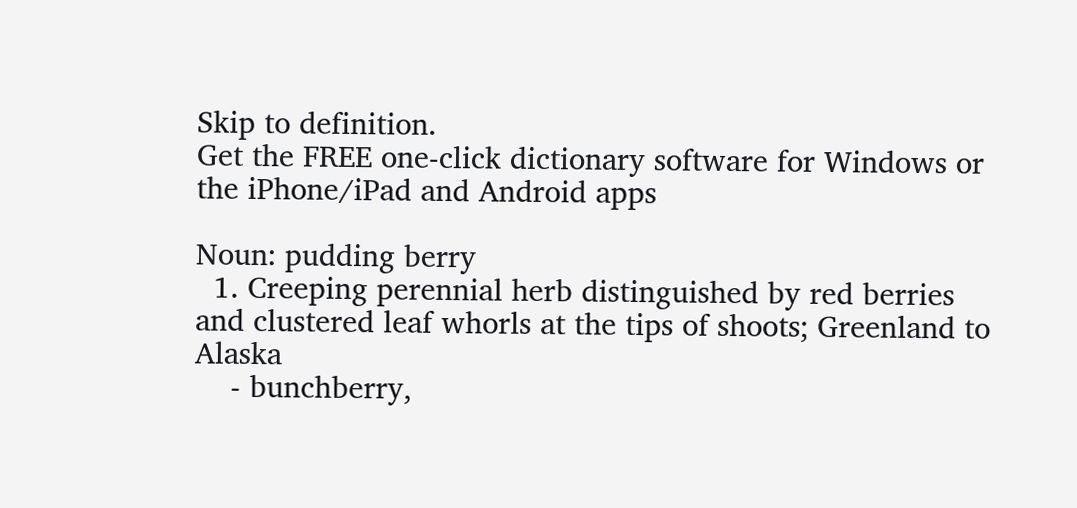Skip to definition.
Get the FREE one-click dictionary software for Windows or the iPhone/iPad and Android apps

Noun: pudding berry
  1. Creeping perennial herb distinguished by red berries and clustered leaf whorls at the tips of shoots; Greenland to Alaska
    - bunchberry,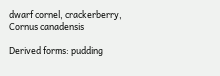dwarf cornel, crackerberry, Cornus canadensis

Derived forms: pudding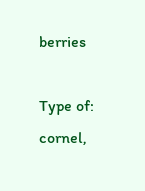berries

Type of: cornel,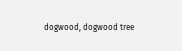dogwood, dogwood tree